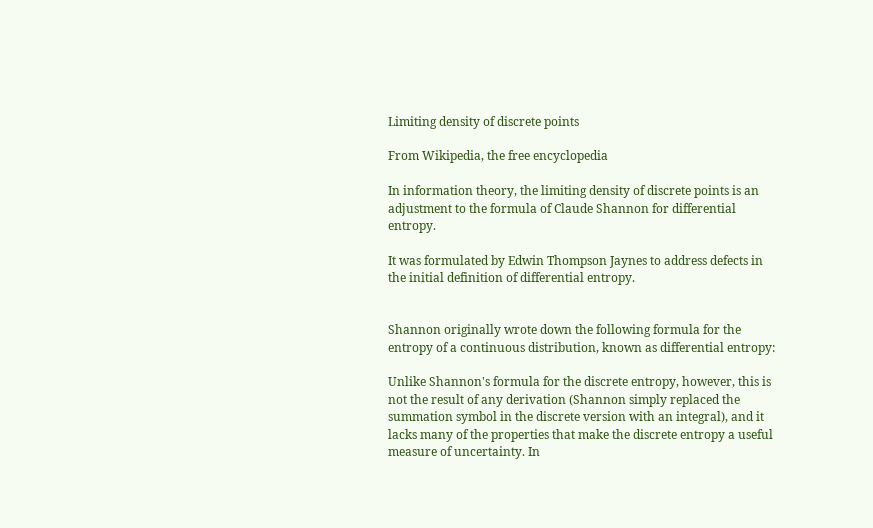Limiting density of discrete points

From Wikipedia, the free encyclopedia

In information theory, the limiting density of discrete points is an adjustment to the formula of Claude Shannon for differential entropy.

It was formulated by Edwin Thompson Jaynes to address defects in the initial definition of differential entropy.


Shannon originally wrote down the following formula for the entropy of a continuous distribution, known as differential entropy:

Unlike Shannon's formula for the discrete entropy, however, this is not the result of any derivation (Shannon simply replaced the summation symbol in the discrete version with an integral), and it lacks many of the properties that make the discrete entropy a useful measure of uncertainty. In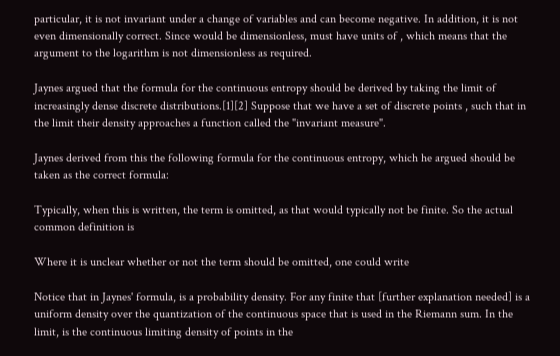particular, it is not invariant under a change of variables and can become negative. In addition, it is not even dimensionally correct. Since would be dimensionless, must have units of , which means that the argument to the logarithm is not dimensionless as required.

Jaynes argued that the formula for the continuous entropy should be derived by taking the limit of increasingly dense discrete distributions.[1][2] Suppose that we have a set of discrete points , such that in the limit their density approaches a function called the "invariant measure".

Jaynes derived from this the following formula for the continuous entropy, which he argued should be taken as the correct formula:

Typically, when this is written, the term is omitted, as that would typically not be finite. So the actual common definition is

Where it is unclear whether or not the term should be omitted, one could write

Notice that in Jaynes' formula, is a probability density. For any finite that [further explanation needed] is a uniform density over the quantization of the continuous space that is used in the Riemann sum. In the limit, is the continuous limiting density of points in the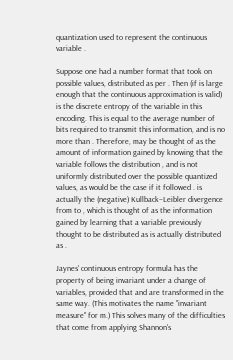quantization used to represent the continuous variable .

Suppose one had a number format that took on possible values, distributed as per . Then (if is large enough that the continuous approximation is valid) is the discrete entropy of the variable in this encoding. This is equal to the average number of bits required to transmit this information, and is no more than . Therefore, may be thought of as the amount of information gained by knowing that the variable follows the distribution , and is not uniformly distributed over the possible quantized values, as would be the case if it followed . is actually the (negative) Kullback–Leibler divergence from to , which is thought of as the information gained by learning that a variable previously thought to be distributed as is actually distributed as .

Jaynes' continuous entropy formula has the property of being invariant under a change of variables, provided that and are transformed in the same way. (This motivates the name "invariant measure" for m.) This solves many of the difficulties that come from applying Shannon's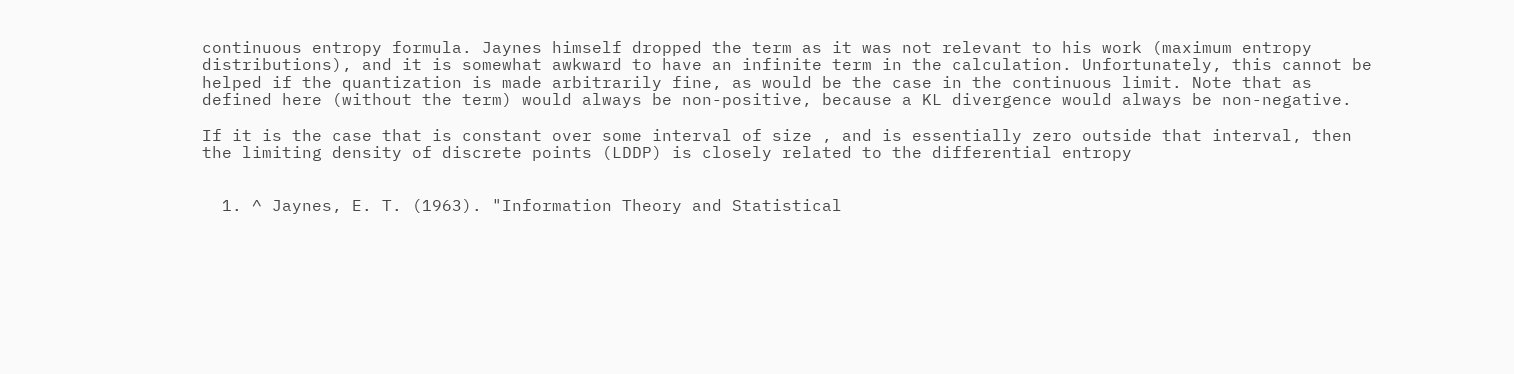continuous entropy formula. Jaynes himself dropped the term as it was not relevant to his work (maximum entropy distributions), and it is somewhat awkward to have an infinite term in the calculation. Unfortunately, this cannot be helped if the quantization is made arbitrarily fine, as would be the case in the continuous limit. Note that as defined here (without the term) would always be non-positive, because a KL divergence would always be non-negative.

If it is the case that is constant over some interval of size , and is essentially zero outside that interval, then the limiting density of discrete points (LDDP) is closely related to the differential entropy


  1. ^ Jaynes, E. T. (1963). "Information Theory and Statistical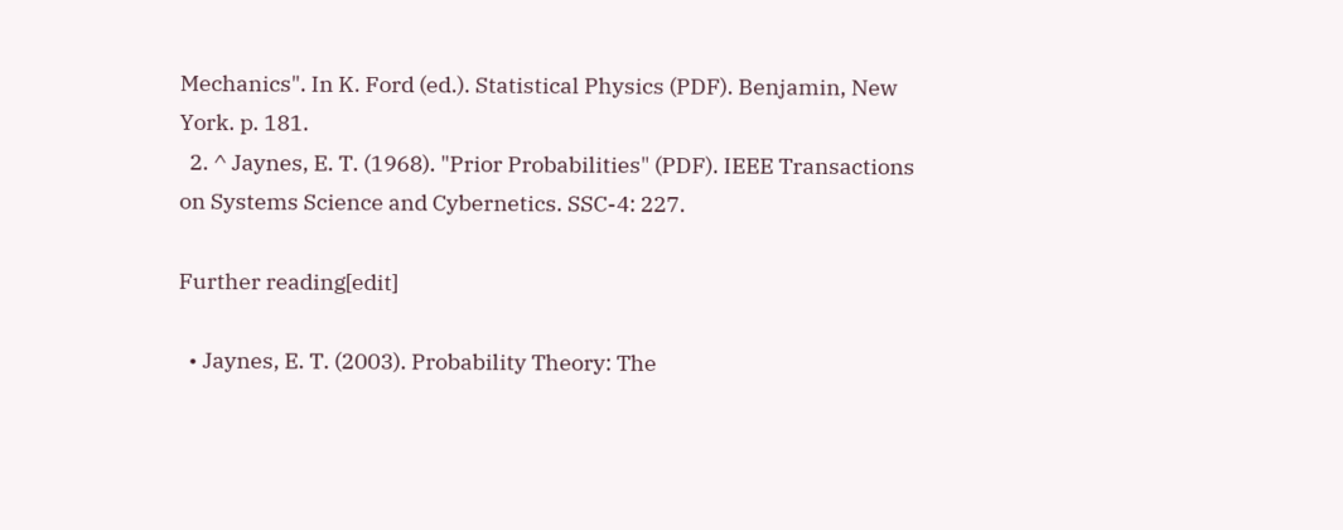Mechanics". In K. Ford (ed.). Statistical Physics (PDF). Benjamin, New York. p. 181.
  2. ^ Jaynes, E. T. (1968). "Prior Probabilities" (PDF). IEEE Transactions on Systems Science and Cybernetics. SSC-4: 227.

Further reading[edit]

  • Jaynes, E. T. (2003). Probability Theory: The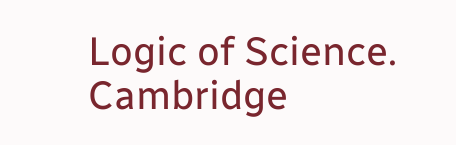Logic of Science. Cambridge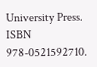University Press. ISBN 978-0521592710.